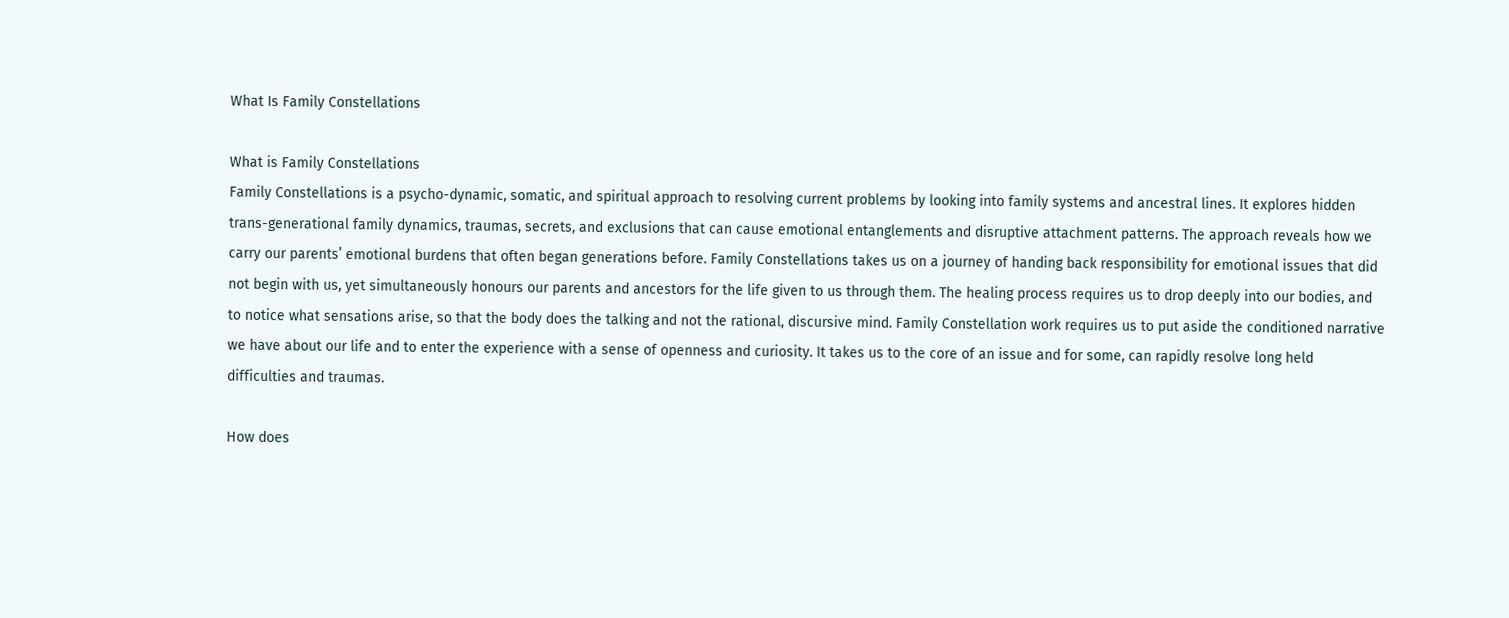What Is Family Constellations

What is Family Constellations
Family Constellations is a psycho-dynamic, somatic, and spiritual approach to resolving current problems by looking into family systems and ancestral lines. It explores hidden trans-generational family dynamics, traumas, secrets, and exclusions that can cause emotional entanglements and disruptive attachment patterns. The approach reveals how we carry our parents’ emotional burdens that often began generations before. Family Constellations takes us on a journey of handing back responsibility for emotional issues that did not begin with us, yet simultaneously honours our parents and ancestors for the life given to us through them. The healing process requires us to drop deeply into our bodies, and to notice what sensations arise, so that the body does the talking and not the rational, discursive mind. Family Constellation work requires us to put aside the conditioned narrative we have about our life and to enter the experience with a sense of openness and curiosity. It takes us to the core of an issue and for some, can rapidly resolve long held difficulties and traumas.

How does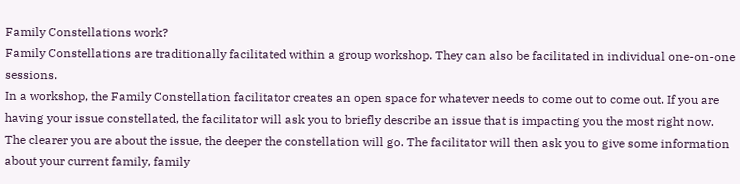Family Constellations work?
Family Constellations are traditionally facilitated within a group workshop. They can also be facilitated in individual one-on-one sessions.
In a workshop, the Family Constellation facilitator creates an open space for whatever needs to come out to come out. If you are having your issue constellated, the facilitator will ask you to briefly describe an issue that is impacting you the most right now. The clearer you are about the issue, the deeper the constellation will go. The facilitator will then ask you to give some information about your current family, family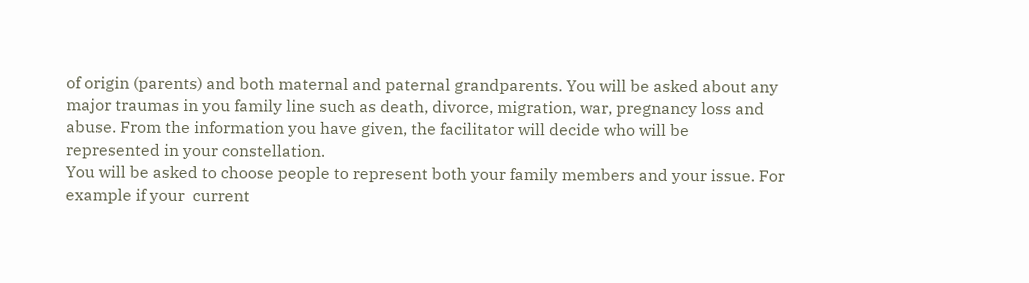of origin (parents) and both maternal and paternal grandparents. You will be asked about any major traumas in you family line such as death, divorce, migration, war, pregnancy loss and abuse. From the information you have given, the facilitator will decide who will be represented in your constellation.
You will be asked to choose people to represent both your family members and your issue. For example if your  current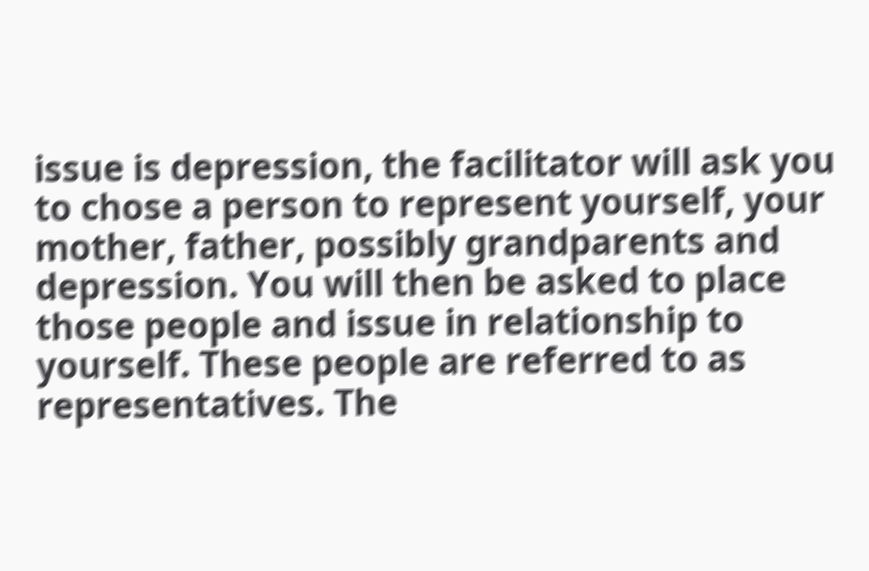issue is depression, the facilitator will ask you to chose a person to represent yourself, your mother, father, possibly grandparents and depression. You will then be asked to place those people and issue in relationship to yourself. These people are referred to as representatives. The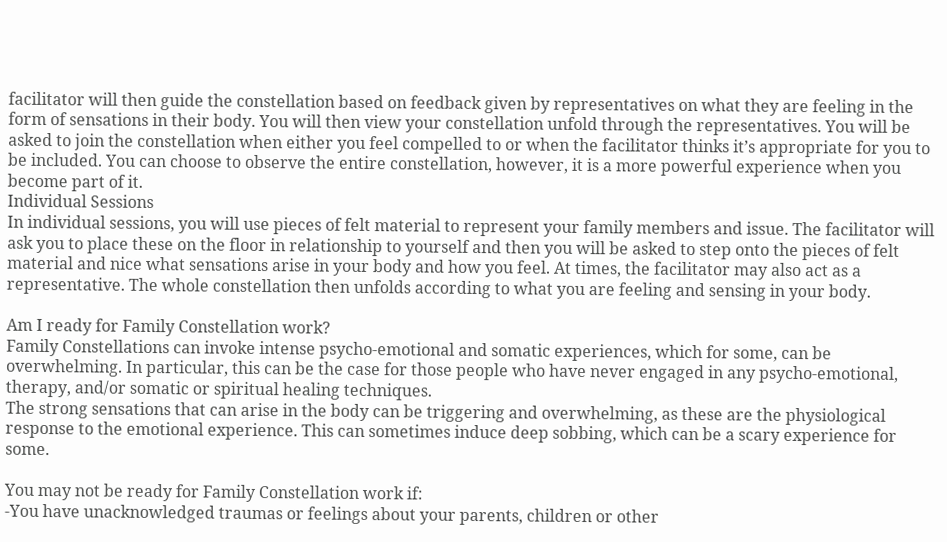facilitator will then guide the constellation based on feedback given by representatives on what they are feeling in the form of sensations in their body. You will then view your constellation unfold through the representatives. You will be asked to join the constellation when either you feel compelled to or when the facilitator thinks it’s appropriate for you to be included. You can choose to observe the entire constellation, however, it is a more powerful experience when you become part of it.
Individual Sessions
In individual sessions, you will use pieces of felt material to represent your family members and issue. The facilitator will ask you to place these on the floor in relationship to yourself and then you will be asked to step onto the pieces of felt material and nice what sensations arise in your body and how you feel. At times, the facilitator may also act as a representative. The whole constellation then unfolds according to what you are feeling and sensing in your body.

Am I ready for Family Constellation work?
Family Constellations can invoke intense psycho-emotional and somatic experiences, which for some, can be overwhelming. In particular, this can be the case for those people who have never engaged in any psycho-emotional, therapy, and/or somatic or spiritual healing techniques.
The strong sensations that can arise in the body can be triggering and overwhelming, as these are the physiological response to the emotional experience. This can sometimes induce deep sobbing, which can be a scary experience for some.

You may not be ready for Family Constellation work if:
-You have unacknowledged traumas or feelings about your parents, children or other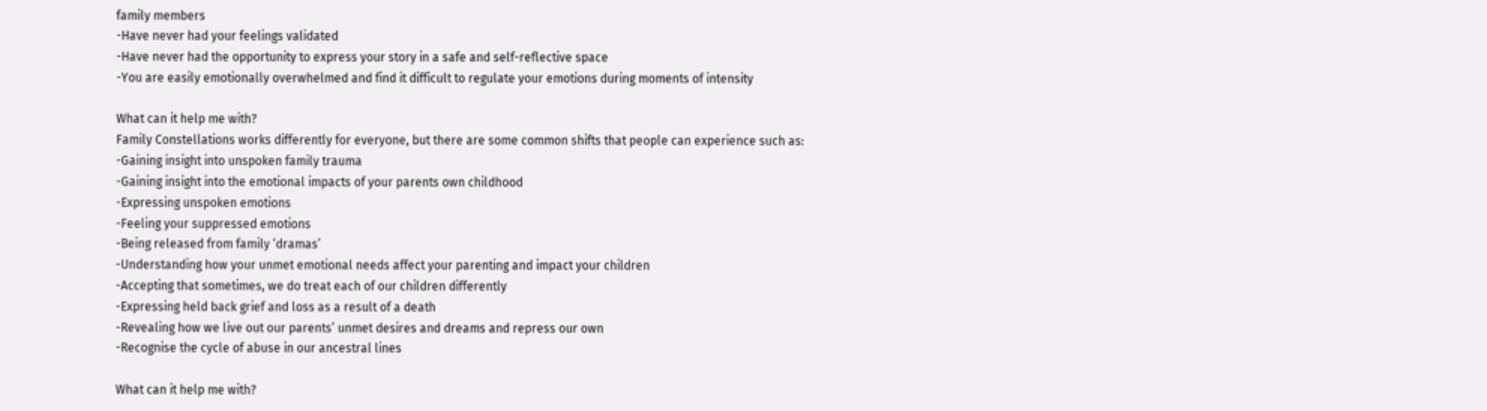family members
-Have never had your feelings validated
-Have never had the opportunity to express your story in a safe and self-reflective space
-You are easily emotionally overwhelmed and find it difficult to regulate your emotions during moments of intensity

What can it help me with?
Family Constellations works differently for everyone, but there are some common shifts that people can experience such as:
-Gaining insight into unspoken family trauma
-Gaining insight into the emotional impacts of your parents own childhood
-Expressing unspoken emotions
-Feeling your suppressed emotions
-Being released from family ‘dramas’
-Understanding how your unmet emotional needs affect your parenting and impact your children
-Accepting that sometimes, we do treat each of our children differently
-Expressing held back grief and loss as a result of a death
-Revealing how we live out our parents’ unmet desires and dreams and repress our own
-Recognise the cycle of abuse in our ancestral lines

What can it help me with?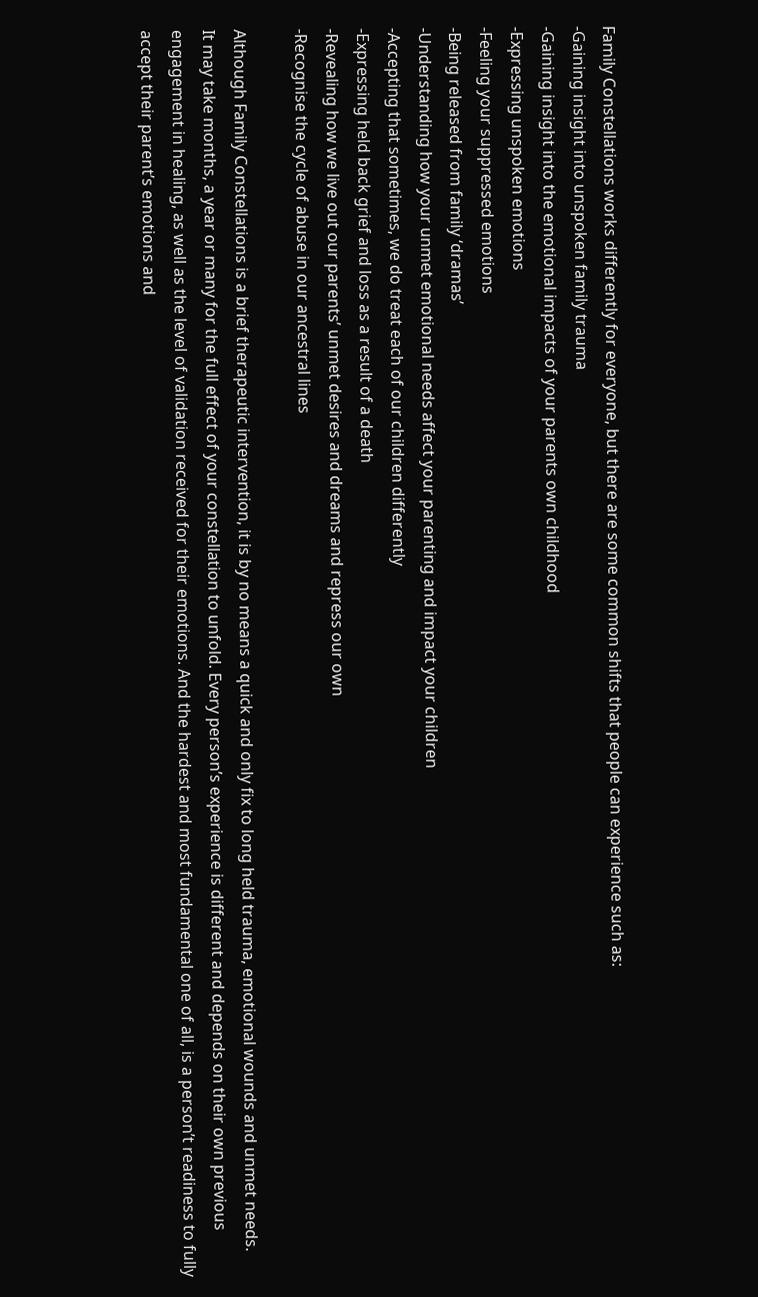Family Constellations works differently for everyone, but there are some common shifts that people can experience such as:
-Gaining insight into unspoken family trauma
-Gaining insight into the emotional impacts of your parents own childhood
-Expressing unspoken emotions
-Feeling your suppressed emotions
-Being released from family ‘dramas’
-Understanding how your unmet emotional needs affect your parenting and impact your children
-Accepting that sometimes, we do treat each of our children differently
-Expressing held back grief and loss as a result of a death
-Revealing how we live out our parents’ unmet desires and dreams and repress our own
-Recognise the cycle of abuse in our ancestral lines

Although Family Constellations is a brief therapeutic intervention, it is by no means a quick and only fix to long held trauma, emotional wounds and unmet needs.
It may take months, a year or many for the full effect of your constellation to unfold. Every person’s experience is different and depends on their own previous engagement in healing, as well as the level of validation received for their emotions. And the hardest and most fundamental one of all, is a person’t readiness to fully accept their parent’s emotions and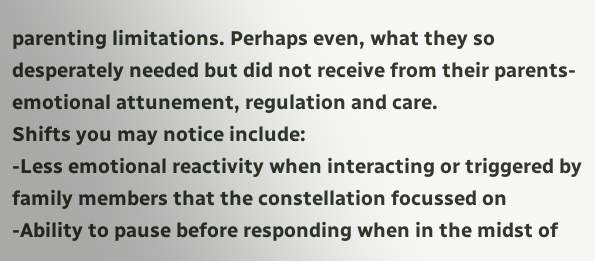parenting limitations. Perhaps even, what they so desperately needed but did not receive from their parents- emotional attunement, regulation and care.
Shifts you may notice include:
-Less emotional reactivity when interacting or triggered by family members that the constellation focussed on
-Ability to pause before responding when in the midst of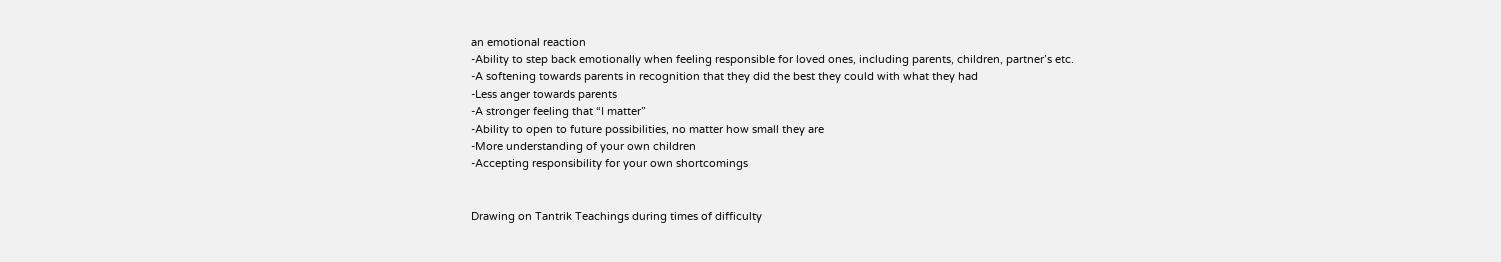an emotional reaction
-Ability to step back emotionally when feeling responsible for loved ones, including parents, children, partner’s etc.
-A softening towards parents in recognition that they did the best they could with what they had
-Less anger towards parents
-A stronger feeling that “I matter”
-Ability to open to future possibilities, no matter how small they are
-More understanding of your own children
-Accepting responsibility for your own shortcomings


Drawing on Tantrik Teachings during times of difficulty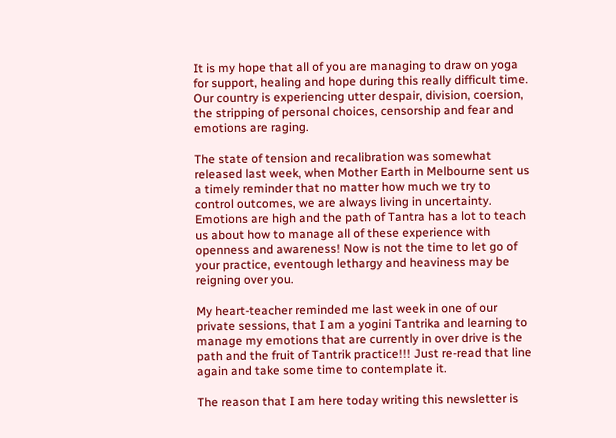It is my hope that all of you are managing to draw on yoga for support, healing and hope during this really difficult time. Our country is experiencing utter despair, division, coersion, the stripping of personal choices, censorship and fear and emotions are raging.

The state of tension and recalibration was somewhat released last week, when Mother Earth in Melbourne sent us a timely reminder that no matter how much we try to control outcomes, we are always living in uncertainty. Emotions are high and the path of Tantra has a lot to teach us about how to manage all of these experience with openness and awareness! Now is not the time to let go of your practice, eventough lethargy and heaviness may be reigning over you.

My heart-teacher reminded me last week in one of our private sessions, that I am a yogini Tantrika and learning to manage my emotions that are currently in over drive is the path and the fruit of Tantrik practice!!! Just re-read that line again and take some time to contemplate it.

The reason that I am here today writing this newsletter is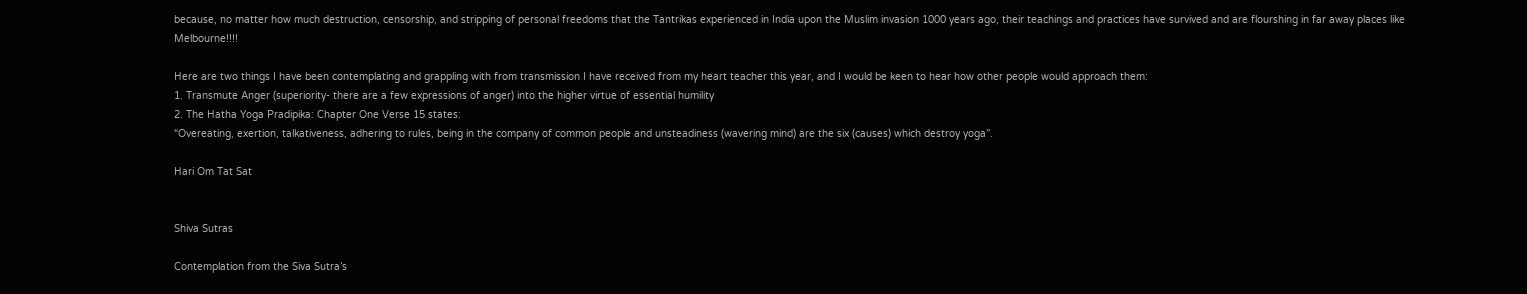because, no matter how much destruction, censorship, and stripping of personal freedoms that the Tantrikas experienced in India upon the Muslim invasion 1000 years ago, their teachings and practices have survived and are flourshing in far away places like Melbourne!!!!

Here are two things I have been contemplating and grappling with from transmission I have received from my heart teacher this year, and I would be keen to hear how other people would approach them:
1. Transmute Anger (superiority- there are a few expressions of anger) into the higher virtue of essential humility
2. The Hatha Yoga Pradipika: Chapter One Verse 15 states:
“Overeating, exertion, talkativeness, adhering to rules, being in the company of common people and unsteadiness (wavering mind) are the six (causes) which destroy yoga”.

Hari Om Tat Sat


Shiva Sutras

Contemplation from the Siva Sutra’s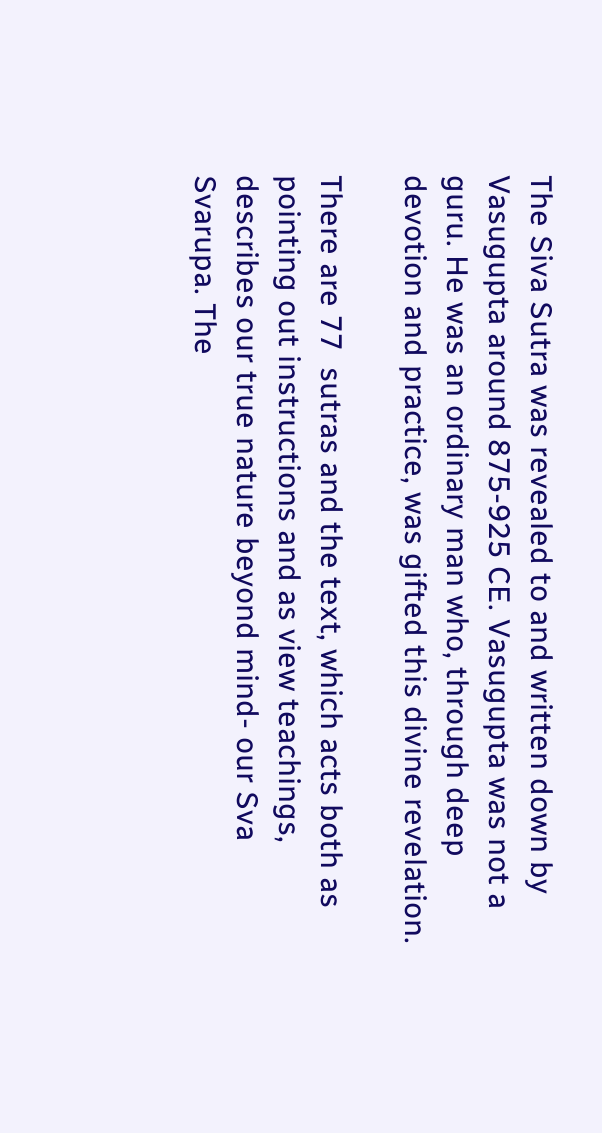The Siva Sutra was revealed to and written down by Vasugupta around 875-925 CE. Vasugupta was not a guru. He was an ordinary man who, through deep devotion and practice, was gifted this divine revelation.

There are 77  sutras and the text, which acts both as pointing out instructions and as view teachings, describes our true nature beyond mind- our Sva Svarupa. The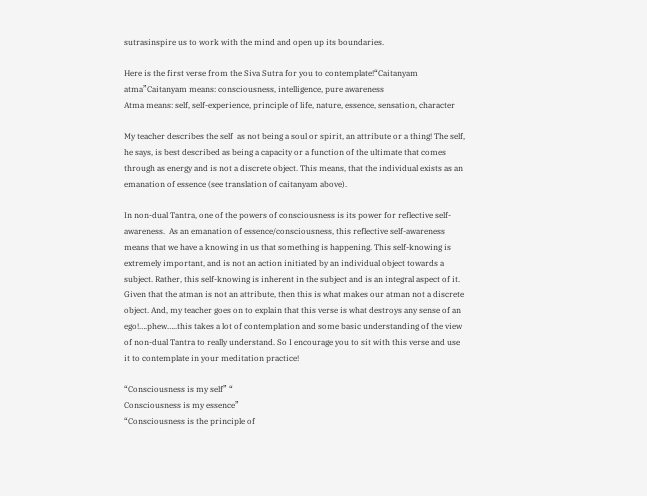sutrasinspire us to work with the mind and open up its boundaries.

Here is the first verse from the Siva Sutra for you to contemplate!“Caitanyam atma”Caitanyam means: consciousness, intelligence, pure awareness
Atma means: self, self-experience, principle of life, nature, essence, sensation, character

My teacher describes the self  as not being a soul or spirit, an attribute or a thing! The self, he says, is best described as being a capacity or a function of the ultimate that comes through as energy and is not a discrete object. This means, that the individual exists as an emanation of essence (see translation of caitanyam above).

In non-dual Tantra, one of the powers of consciousness is its power for reflective self-awareness.  As an emanation of essence/consciousness, this reflective self-awareness means that we have a knowing in us that something is happening. This self-knowing is extremely important, and is not an action initiated by an individual object towards a subject. Rather, this self-knowing is inherent in the subject and is an integral aspect of it. Given that the atman is not an attribute, then this is what makes our atman not a discrete object. And, my teacher goes on to explain that this verse is what destroys any sense of an ego!….phew…..this takes a lot of contemplation and some basic understanding of the view of non-dual Tantra to really understand. So I encourage you to sit with this verse and use it to contemplate in your meditation practice!

“Consciousness is my self” “
Consciousness is my essence”
“Consciousness is the principle of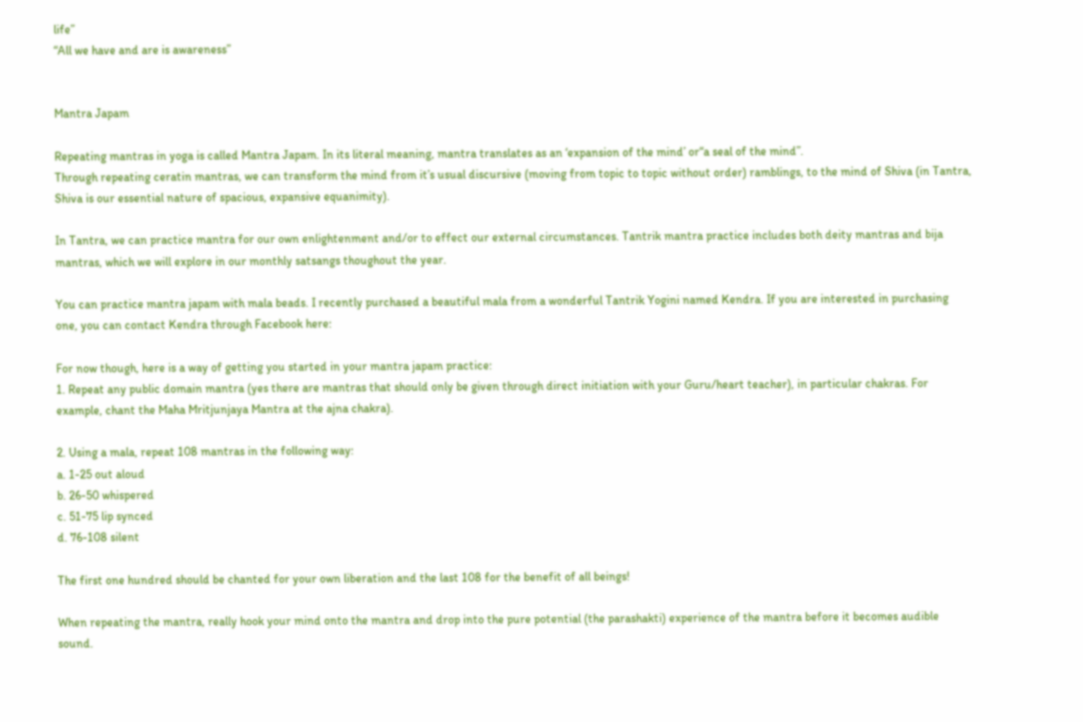life”
“All we have and are is awareness”


Mantra Japam

Repeating mantras in yoga is called Mantra Japam. In its literal meaning, mantra translates as an ‘expansion of the mind’ or“a seal of the mind”.
Through repeating ceratin mantras, we can transform the mind from it’s usual discursive (moving from topic to topic without order) ramblings, to the mind of Shiva (in Tantra, Shiva is our essential nature of spacious, expansive equanimity).

In Tantra, we can practice mantra for our own enlightenment and/or to effect our external circumstances. Tantrik mantra practice includes both deity mantras and bija mantras, which we will explore in our monthly satsangs thoughout the year.

You can practice mantra japam with mala beads. I recently purchased a beautiful mala from a wonderful Tantrik Yogini named Kendra. If you are interested in purchasing one, you can contact Kendra through Facebook here:

For now though, here is a way of getting you started in your mantra japam practice:
1. Repeat any public domain mantra (yes there are mantras that should only be given through direct initiation with your Guru/heart teacher), in particular chakras. For example, chant the Maha Mritjunjaya Mantra at the ajna chakra).

2. Using a mala, repeat 108 mantras in the following way:
a. 1-25 out aloud
b. 26-50 whispered
c. 51-75 lip synced
d. 76-108 silent

The first one hundred should be chanted for your own liberation and the last 108 for the benefit of all beings!

When repeating the mantra, really hook your mind onto the mantra and drop into the pure potential (the parashakti) experience of the mantra before it becomes audible sound.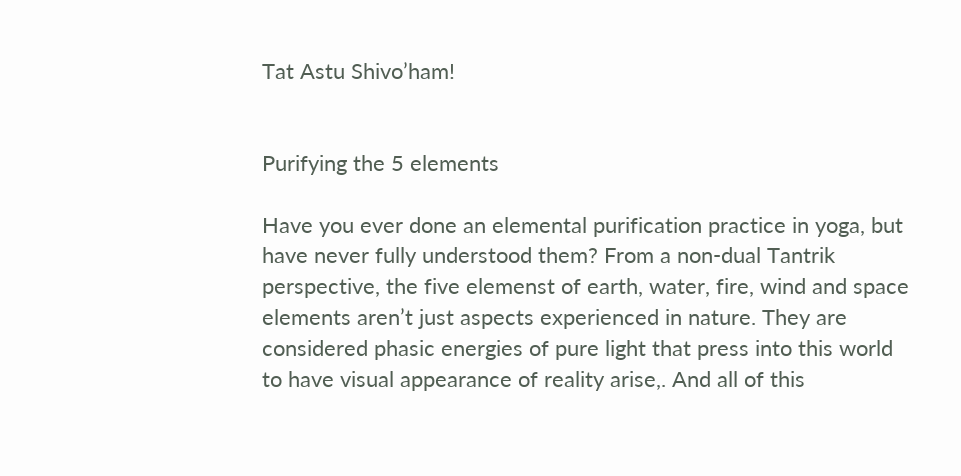Tat Astu Shivo’ham!


Purifying the 5 elements

Have you ever done an elemental purification practice in yoga, but have never fully understood them? From a non-dual Tantrik perspective, the five elemenst of earth, water, fire, wind and space elements aren’t just aspects experienced in nature. They are considered phasic energies of pure light that press into this world to have visual appearance of reality arise,. And all of this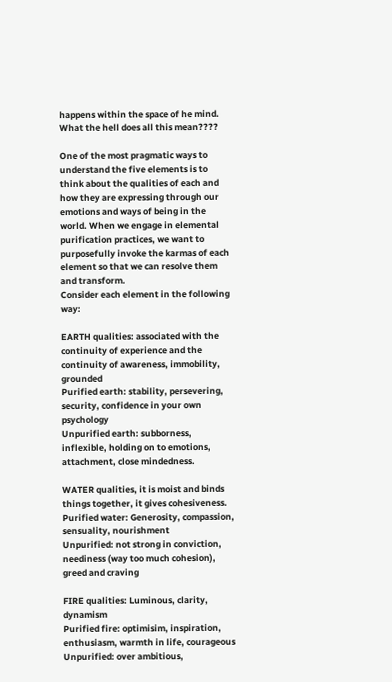happens within the space of he mind.
What the hell does all this mean????

One of the most pragmatic ways to understand the five elements is to think about the qualities of each and how they are expressing through our emotions and ways of being in the world. When we engage in elemental purification practices, we want to purposefully invoke the karmas of each element so that we can resolve them and transform.
Consider each element in the following way:

EARTH qualities: associated with the continuity of experience and the continuity of awareness, immobility, grounded
Purified earth: stability, persevering, security, confidence in your own psychology
Unpurified earth: subborness, inflexible, holding on to emotions, attachment, close mindedness.

WATER qualities, it is moist and binds things together, it gives cohesiveness.
Purified water: Generosity, compassion, sensuality, nourishment
Unpurified: not strong in conviction, neediness (way too much cohesion), greed and craving

FIRE qualities: Luminous, clarity, dynamism
Purified fire: optimisim, inspiration, enthusiasm, warmth in life, courageous
Unpurified: over ambitious,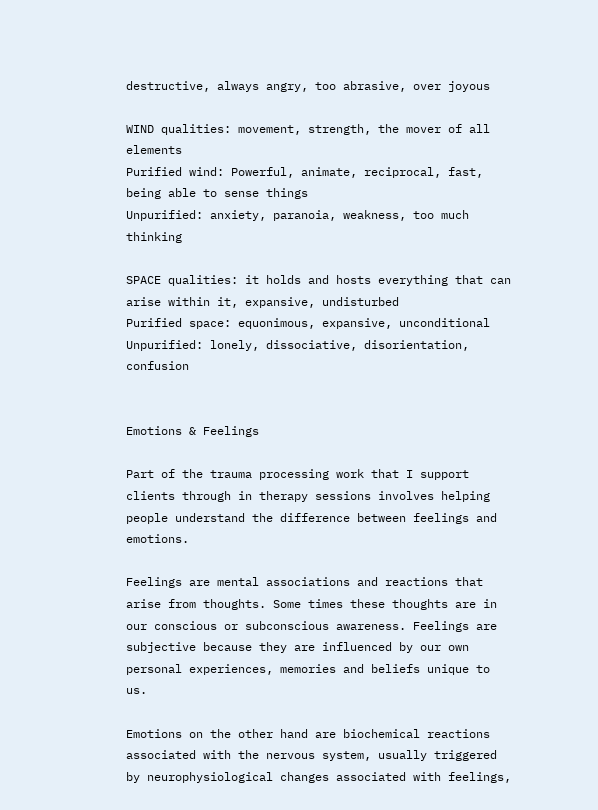destructive, always angry, too abrasive, over joyous

WIND qualities: movement, strength, the mover of all elements
Purified wind: Powerful, animate, reciprocal, fast, being able to sense things
Unpurified: anxiety, paranoia, weakness, too much thinking

SPACE qualities: it holds and hosts everything that can arise within it, expansive, undisturbed
Purified space: equonimous, expansive, unconditional
Unpurified: lonely, dissociative, disorientation, confusion


Emotions & Feelings

Part of the trauma processing work that I support clients through in therapy sessions involves helping people understand the difference between feelings and emotions.

Feelings are mental associations and reactions that arise from thoughts. Some times these thoughts are in our conscious or subconscious awareness. Feelings are subjective because they are influenced by our own personal experiences, memories and beliefs unique to us.

Emotions on the other hand are biochemical reactions associated with the nervous system, usually triggered by neurophysiological changes associated with feelings,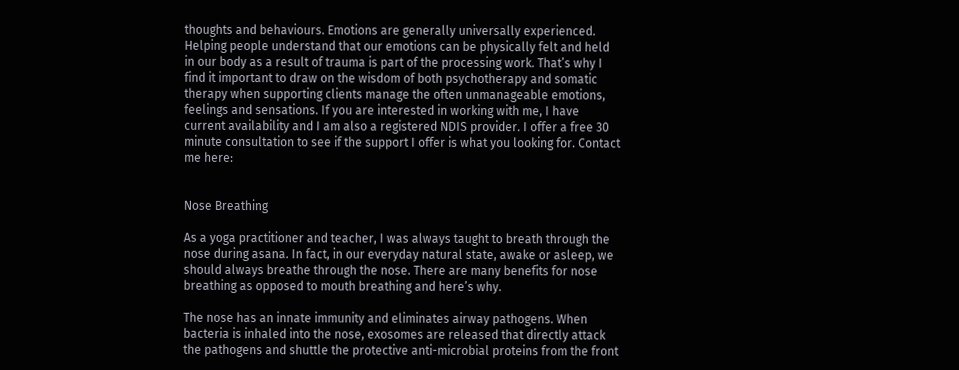thoughts and behaviours. Emotions are generally universally experienced. Helping people understand that our emotions can be physically felt and held in our body as a result of trauma is part of the processing work. That’s why I find it important to draw on the wisdom of both psychotherapy and somatic therapy when supporting clients manage the often unmanageable emotions, feelings and sensations. If you are interested in working with me, I have current availability and I am also a registered NDIS provider. I offer a free 30 minute consultation to see if the support I offer is what you looking for. Contact me here:


Nose Breathing

As a yoga practitioner and teacher, I was always taught to breath through the nose during asana. In fact, in our everyday natural state, awake or asleep, we should always breathe through the nose. There are many benefits for nose breathing as opposed to mouth breathing and here’s why.

The nose has an innate immunity and eliminates airway pathogens. When bacteria is inhaled into the nose, exosomes are released that directly attack the pathogens and shuttle the protective anti-microbial proteins from the front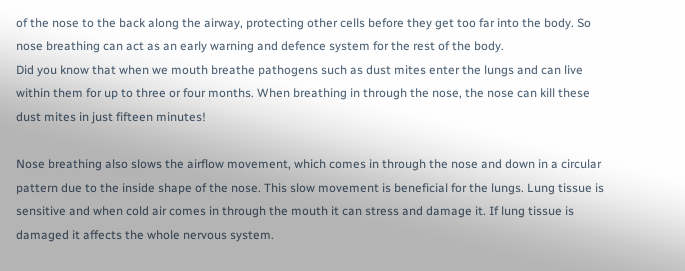of the nose to the back along the airway, protecting other cells before they get too far into the body. So nose breathing can act as an early warning and defence system for the rest of the body.
Did you know that when we mouth breathe pathogens such as dust mites enter the lungs and can live within them for up to three or four months. When breathing in through the nose, the nose can kill these dust mites in just fifteen minutes!

Nose breathing also slows the airflow movement, which comes in through the nose and down in a circular pattern due to the inside shape of the nose. This slow movement is beneficial for the lungs. Lung tissue is sensitive and when cold air comes in through the mouth it can stress and damage it. If lung tissue is damaged it affects the whole nervous system.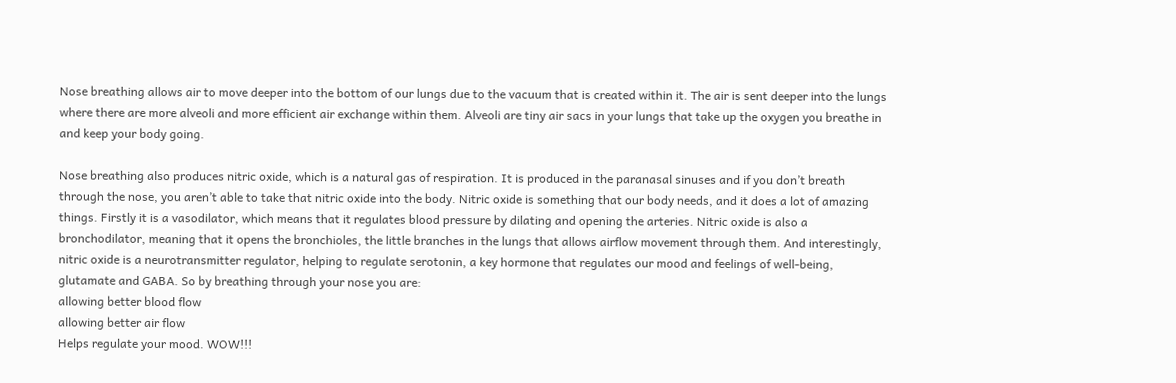Nose breathing allows air to move deeper into the bottom of our lungs due to the vacuum that is created within it. The air is sent deeper into the lungs where there are more alveoli and more efficient air exchange within them. Alveoli are tiny air sacs in your lungs that take up the oxygen you breathe in and keep your body going.

Nose breathing also produces nitric oxide, which is a natural gas of respiration. It is produced in the paranasal sinuses and if you don’t breath through the nose, you aren’t able to take that nitric oxide into the body. Nitric oxide is something that our body needs, and it does a lot of amazing things. Firstly it is a vasodilator, which means that it regulates blood pressure by dilating and opening the arteries. Nitric oxide is also a bronchodilator, meaning that it opens the bronchioles, the little branches in the lungs that allows airflow movement through them. And interestingly, nitric oxide is a neurotransmitter regulator, helping to regulate serotonin, a key hormone that regulates our mood and feelings of well-being, glutamate and GABA. So by breathing through your nose you are:
allowing better blood flow
allowing better air flow
Helps regulate your mood. WOW!!!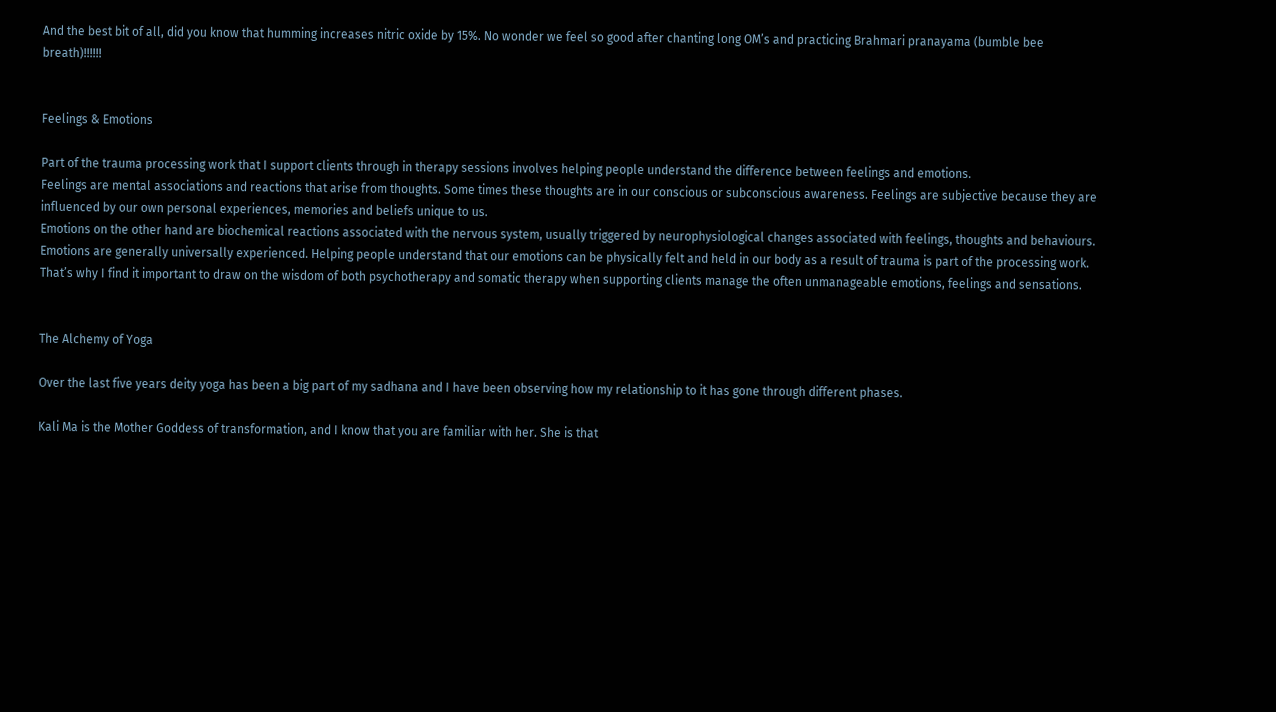And the best bit of all, did you know that humming increases nitric oxide by 15%. No wonder we feel so good after chanting long OM’s and practicing Brahmari pranayama (bumble bee breath)!!!!!!


Feelings & Emotions

Part of the trauma processing work that I support clients through in therapy sessions involves helping people understand the difference between feelings and emotions.
Feelings are mental associations and reactions that arise from thoughts. Some times these thoughts are in our conscious or subconscious awareness. Feelings are subjective because they are influenced by our own personal experiences, memories and beliefs unique to us.
Emotions on the other hand are biochemical reactions associated with the nervous system, usually triggered by neurophysiological changes associated with feelings, thoughts and behaviours. Emotions are generally universally experienced. Helping people understand that our emotions can be physically felt and held in our body as a result of trauma is part of the processing work. That’s why I find it important to draw on the wisdom of both psychotherapy and somatic therapy when supporting clients manage the often unmanageable emotions, feelings and sensations.


The Alchemy of Yoga

Over the last five years deity yoga has been a big part of my sadhana and I have been observing how my relationship to it has gone through different phases.

Kali Ma is the Mother Goddess of transformation, and I know that you are familiar with her. She is that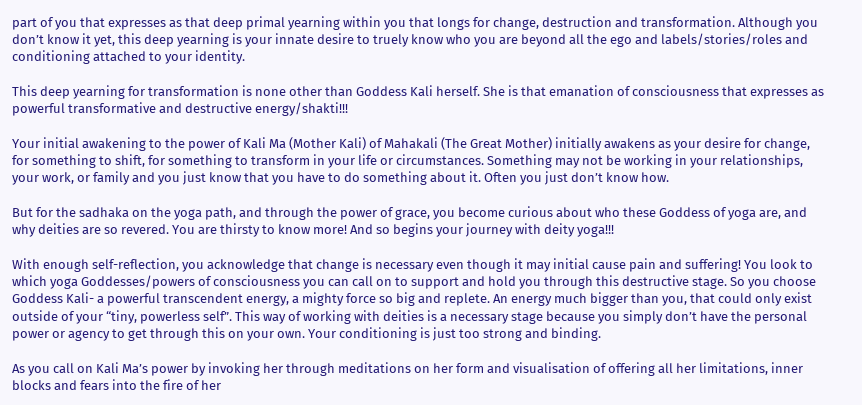part of you that expresses as that deep primal yearning within you that longs for change, destruction and transformation. Although you don’t know it yet, this deep yearning is your innate desire to truely know who you are beyond all the ego and labels/stories/roles and conditioning attached to your identity.

This deep yearning for transformation is none other than Goddess Kali herself. She is that emanation of consciousness that expresses as powerful transformative and destructive energy/shakti!!!

Your initial awakening to the power of Kali Ma (Mother Kali) of Mahakali (The Great Mother) initially awakens as your desire for change, for something to shift, for something to transform in your life or circumstances. Something may not be working in your relationships, your work, or family and you just know that you have to do something about it. Often you just don’t know how.

But for the sadhaka on the yoga path, and through the power of grace, you become curious about who these Goddess of yoga are, and why deities are so revered. You are thirsty to know more! And so begins your journey with deity yoga!!!

With enough self-reflection, you acknowledge that change is necessary even though it may initial cause pain and suffering! You look to which yoga Goddesses/powers of consciousness you can call on to support and hold you through this destructive stage. So you choose Goddess Kali- a powerful transcendent energy, a mighty force so big and replete. An energy much bigger than you, that could only exist outside of your “tiny, powerless self”. This way of working with deities is a necessary stage because you simply don’t have the personal power or agency to get through this on your own. Your conditioning is just too strong and binding.

As you call on Kali Ma’s power by invoking her through meditations on her form and visualisation of offering all her limitations, inner blocks and fears into the fire of her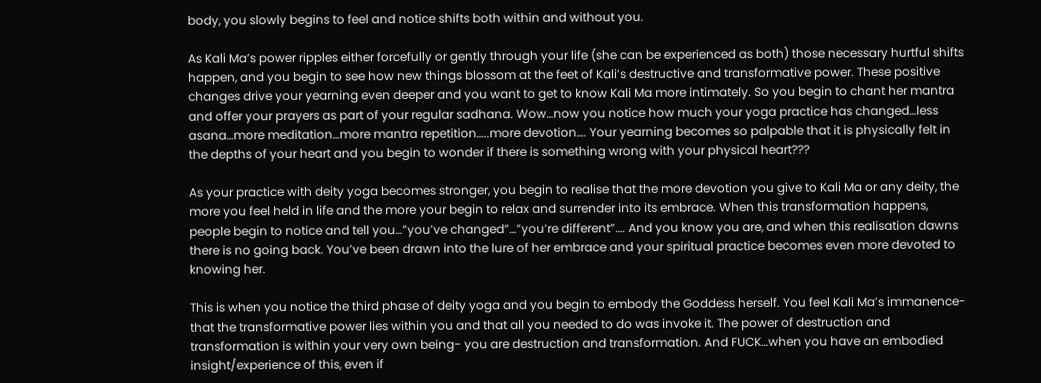body, you slowly begins to feel and notice shifts both within and without you.

As Kali Ma’s power ripples either forcefully or gently through your life (she can be experienced as both) those necessary hurtful shifts happen, and you begin to see how new things blossom at the feet of Kali’s destructive and transformative power. These positive changes drive your yearning even deeper and you want to get to know Kali Ma more intimately. So you begin to chant her mantra and offer your prayers as part of your regular sadhana. Wow…now you notice how much your yoga practice has changed…less asana…more meditation…more mantra repetition…..more devotion…. Your yearning becomes so palpable that it is physically felt in the depths of your heart and you begin to wonder if there is something wrong with your physical heart???

As your practice with deity yoga becomes stronger, you begin to realise that the more devotion you give to Kali Ma or any deity, the more you feel held in life and the more your begin to relax and surrender into its embrace. When this transformation happens, people begin to notice and tell you…”you’ve changed”…”you’re different”…. And you know you are, and when this realisation dawns there is no going back. You’ve been drawn into the lure of her embrace and your spiritual practice becomes even more devoted to knowing her.

This is when you notice the third phase of deity yoga and you begin to embody the Goddess herself. You feel Kali Ma’s immanence- that the transformative power lies within you and that all you needed to do was invoke it. The power of destruction and transformation is within your very own being- you are destruction and transformation. And FUCK…when you have an embodied insight/experience of this, even if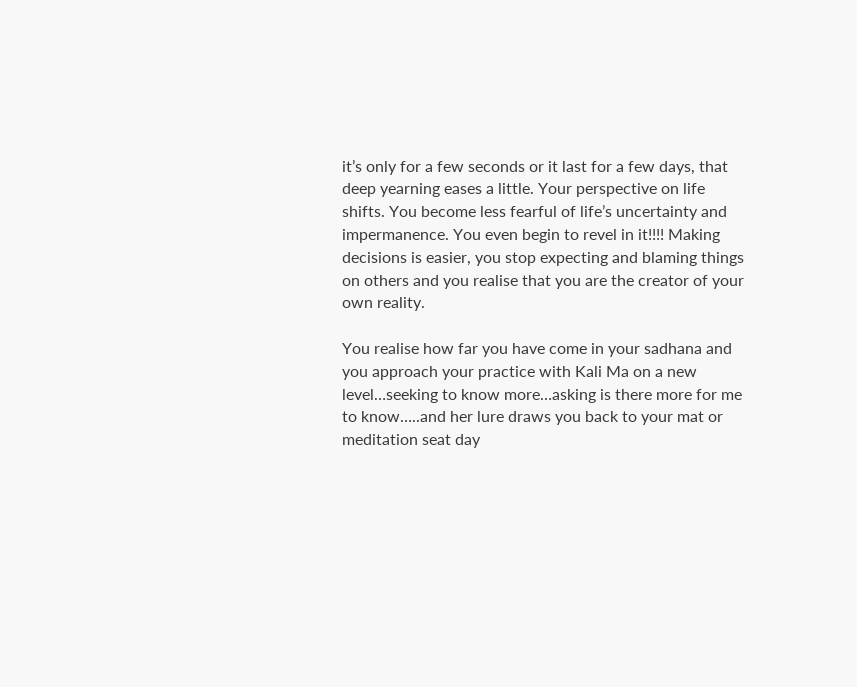it’s only for a few seconds or it last for a few days, that deep yearning eases a little. Your perspective on life shifts. You become less fearful of life’s uncertainty and impermanence. You even begin to revel in it!!!! Making decisions is easier, you stop expecting and blaming things on others and you realise that you are the creator of your own reality.

You realise how far you have come in your sadhana and you approach your practice with Kali Ma on a new level…seeking to know more…asking is there more for me to know…..and her lure draws you back to your mat or meditation seat day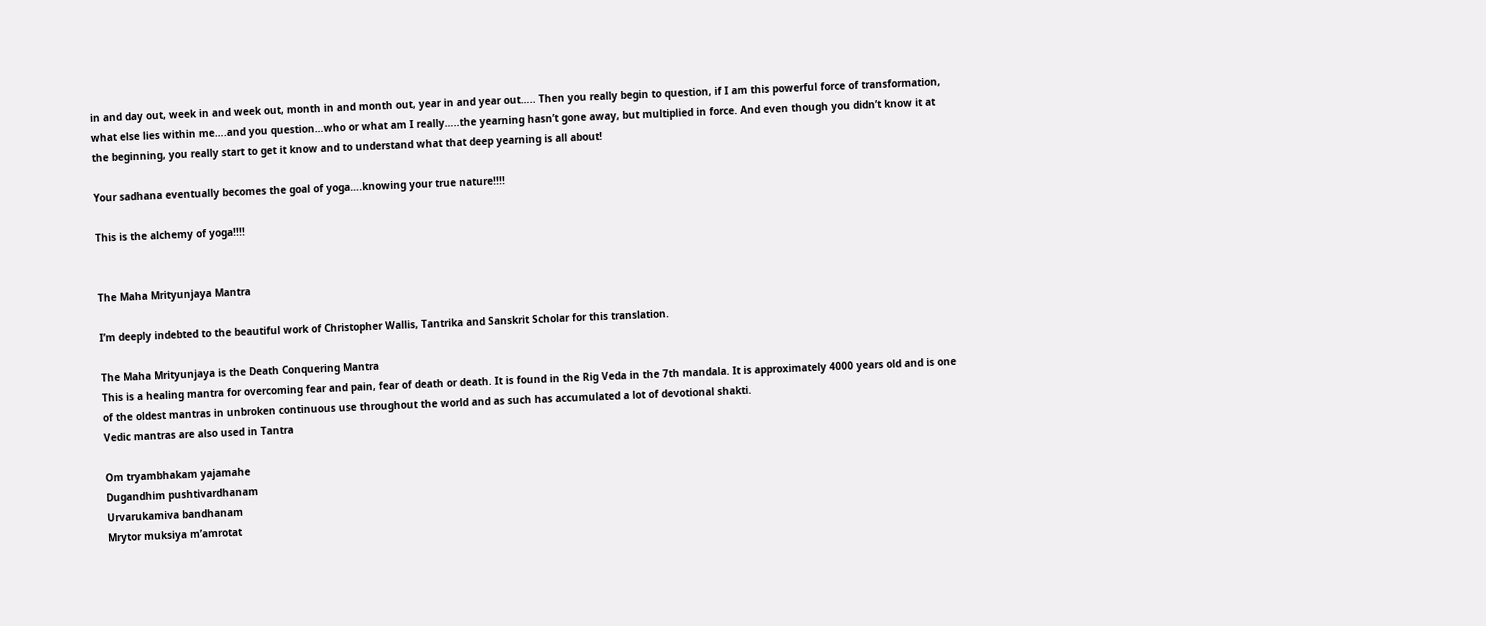in and day out, week in and week out, month in and month out, year in and year out….. Then you really begin to question, if I am this powerful force of transformation, what else lies within me….and you question…who or what am I really…..the yearning hasn’t gone away, but multiplied in force. And even though you didn’t know it at the beginning, you really start to get it know and to understand what that deep yearning is all about!

Your sadhana eventually becomes the goal of yoga….knowing your true nature!!!!

This is the alchemy of yoga!!!!


The Maha Mrityunjaya Mantra

I’m deeply indebted to the beautiful work of Christopher Wallis, Tantrika and Sanskrit Scholar for this translation.

The Maha Mrityunjaya is the Death Conquering Mantra
This is a healing mantra for overcoming fear and pain, fear of death or death. It is found in the Rig Veda in the 7th mandala. It is approximately 4000 years old and is one of the oldest mantras in unbroken continuous use throughout the world and as such has accumulated a lot of devotional shakti.
Vedic mantras are also used in Tantra

Om tryambhakam yajamahe
Dugandhim pushtivardhanam
Urvarukamiva bandhanam
Mrytor muksiya m’amrotat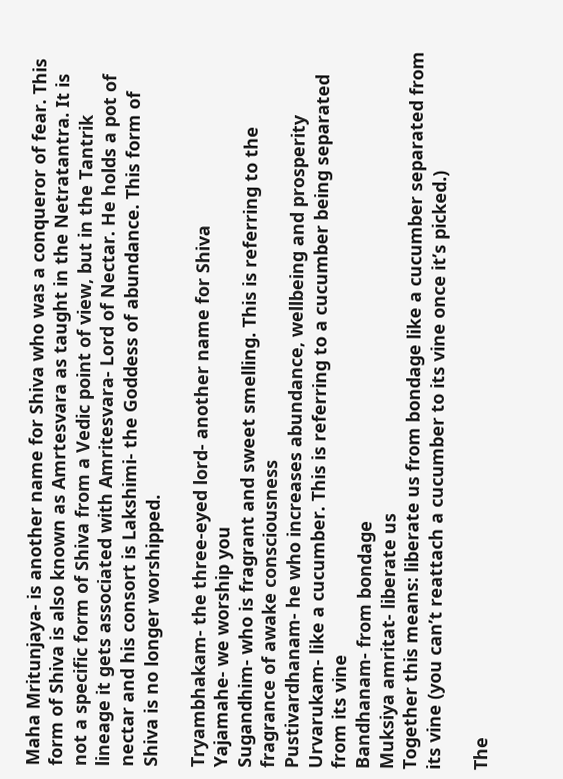Maha Mritunjaya- is another name for Shiva who was a conqueror of fear. This form of Shiva is also known as Amrtesvara as taught in the Netratantra. It is not a specific form of Shiva from a Vedic point of view, but in the Tantrik lineage it gets associated with Amritesvara- Lord of Nectar. He holds a pot of nectar and his consort is Lakshimi- the Goddess of abundance. This form of Shiva is no longer worshipped.

Tryambhakam- the three-eyed lord- another name for Shiva
Yajamahe- we worship you
Sugandhim- who is fragrant and sweet smelling. This is referring to the fragrance of awake consciousness
Pustivardhanam- he who increases abundance, wellbeing and prosperity
Urvarukam- like a cucumber. This is referring to a cucumber being separated from its vine
Bandhanam- from bondage
Muksiya amritat- liberate us
Together this means: liberate us from bondage like a cucumber separated from its vine (you can’t reattach a cucumber to its vine once it’s picked.)

The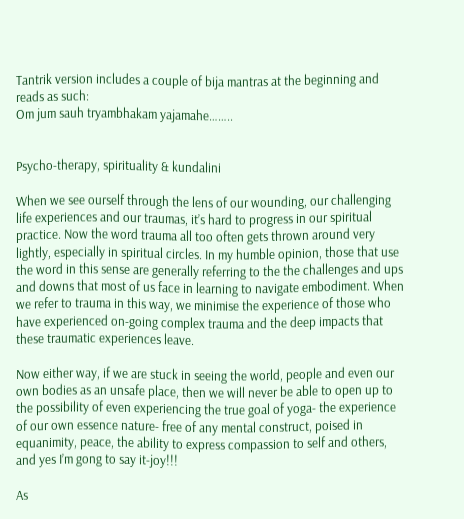Tantrik version includes a couple of bija mantras at the beginning and reads as such:
Om jum sauh tryambhakam yajamahe……..


Psycho-therapy, spirituality & kundalini

When we see ourself through the lens of our wounding, our challenging life experiences and our traumas, it’s hard to progress in our spiritual practice. Now the word trauma all too often gets thrown around very lightly, especially in spiritual circles. In my humble opinion, those that use the word in this sense are generally referring to the the challenges and ups and downs that most of us face in learning to navigate embodiment. When we refer to trauma in this way, we minimise the experience of those who have experienced on-going complex trauma and the deep impacts that these traumatic experiences leave.

Now either way, if we are stuck in seeing the world, people and even our own bodies as an unsafe place, then we will never be able to open up to the possibility of even experiencing the true goal of yoga- the experience of our own essence nature- free of any mental construct, poised in equanimity, peace, the ability to express compassion to self and others, and yes I’m gong to say it-joy!!!

As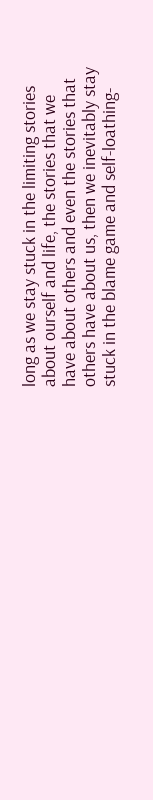long as we stay stuck in the limiting stories about ourself and life, the stories that we have about others and even the stories that others have about us, then we inevitably stay stuck in the blame game and self-loathing-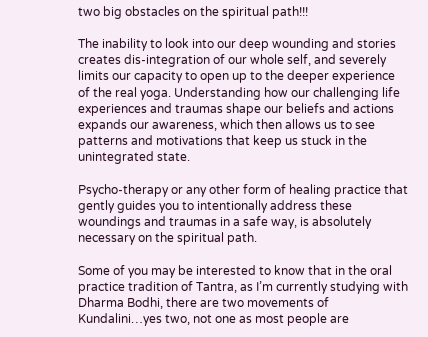two big obstacles on the spiritual path!!!

The inability to look into our deep wounding and stories creates dis-integration of our whole self, and severely limits our capacity to open up to the deeper experience of the real yoga. Understanding how our challenging life experiences and traumas shape our beliefs and actions expands our awareness, which then allows us to see patterns and motivations that keep us stuck in the unintegrated state.

Psycho-therapy or any other form of healing practice that gently guides you to intentionally address these woundings and traumas in a safe way, is absolutely necessary on the spiritual path.

Some of you may be interested to know that in the oral practice tradition of Tantra, as I’m currently studying with Dharma Bodhi, there are two movements of Kundalini…yes two, not one as most people are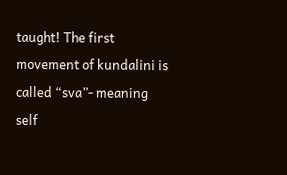taught! The first movement of kundalini is called “sva”- meaning self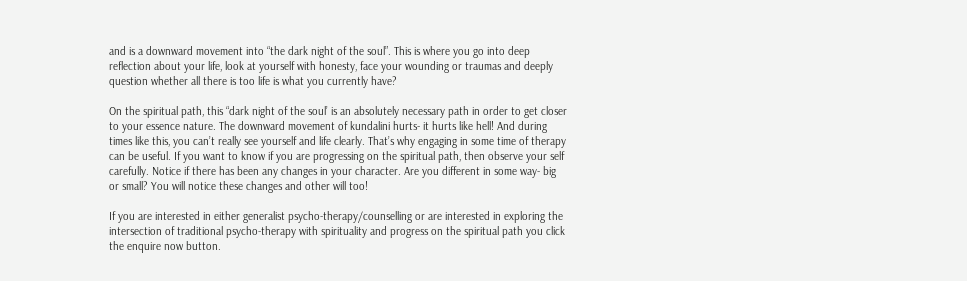and is a downward movement into “the dark night of the soul”. This is where you go into deep reflection about your life, look at yourself with honesty, face your wounding or traumas and deeply question whether all there is too life is what you currently have?

On the spiritual path, this “dark night of the soul’ is an absolutely necessary path in order to get closer to your essence nature. The downward movement of kundalini hurts- it hurts like hell! And during times like this, you can’t really see yourself and life clearly. That’s why engaging in some time of therapy can be useful. If you want to know if you are progressing on the spiritual path, then observe your self carefully. Notice if there has been any changes in your character. Are you different in some way- big or small? You will notice these changes and other will too!

If you are interested in either generalist psycho-therapy/counselling or are interested in exploring the intersection of traditional psycho-therapy with spirituality and progress on the spiritual path you click the enquire now button.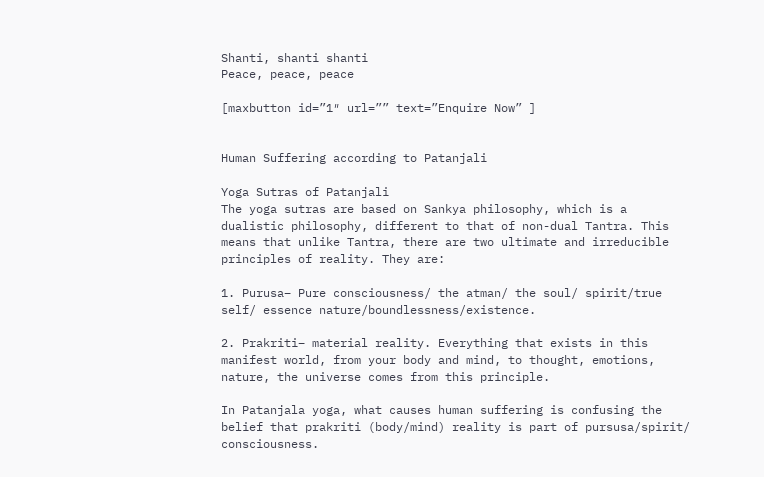Shanti, shanti shanti
Peace, peace, peace

[maxbutton id=”1″ url=”” text=”Enquire Now” ]


Human Suffering according to Patanjali

Yoga Sutras of Patanjali
The yoga sutras are based on Sankya philosophy, which is a dualistic philosophy, different to that of non-dual Tantra. This means that unlike Tantra, there are two ultimate and irreducible principles of reality. They are:

1. Purusa– Pure consciousness/ the atman/ the soul/ spirit/true self/ essence nature/boundlessness/existence.

2. Prakriti– material reality. Everything that exists in this manifest world, from your body and mind, to thought, emotions, nature, the universe comes from this principle.

In Patanjala yoga, what causes human suffering is confusing the belief that prakriti (body/mind) reality is part of pursusa/spirit/ consciousness.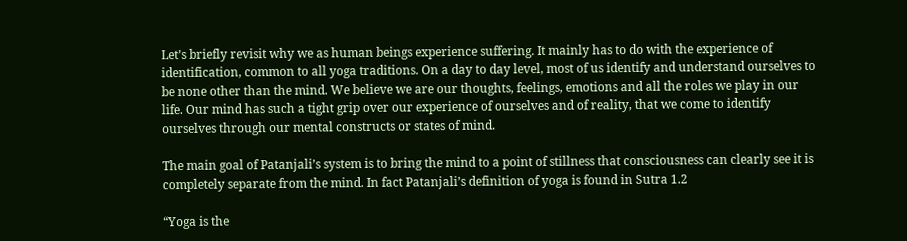Let’s briefly revisit why we as human beings experience suffering. It mainly has to do with the experience of identification, common to all yoga traditions. On a day to day level, most of us identify and understand ourselves to be none other than the mind. We believe we are our thoughts, feelings, emotions and all the roles we play in our life. Our mind has such a tight grip over our experience of ourselves and of reality, that we come to identify ourselves through our mental constructs or states of mind.

The main goal of Patanjali’s system is to bring the mind to a point of stillness that consciousness can clearly see it is completely separate from the mind. In fact Patanjali’s definition of yoga is found in Sutra 1.2

“Yoga is the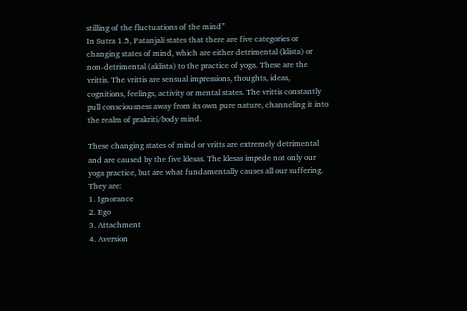stilling of the fluctuations of the mind”
In Sutra 1.5, Patanjali states that there are five categories or changing states of mind, which are either detrimental (klista) or non-detrimental (aklista) to the practice of yoga. These are the vrittis. The vrittis are sensual impressions, thoughts, ideas, cognitions, feelings, activity or mental states. The vrittis constantly pull consciousness away from its own pure nature, channeling it into the realm of prakriti/body mind.

These changing states of mind or vritts are extremely detrimental and are caused by the five klesas. The klesas impede not only our yoga practice, but are what fundamentally causes all our suffering. They are:
1. Ignorance
2. Ego
3. Attachment
4. Aversion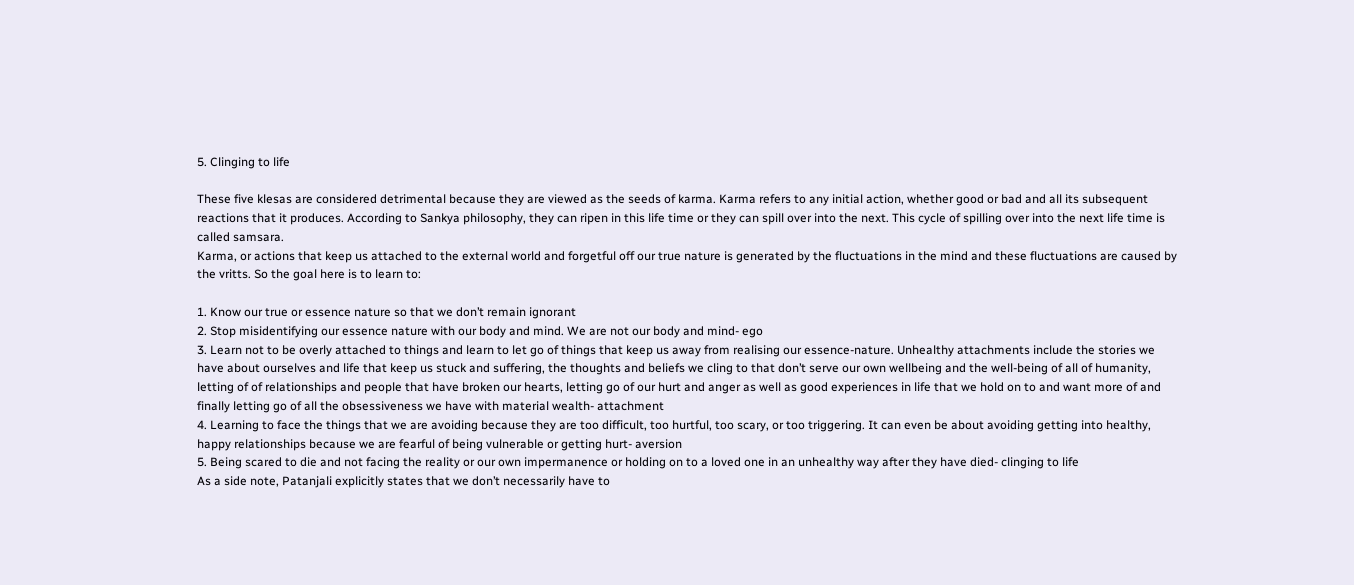5. Clinging to life

These five klesas are considered detrimental because they are viewed as the seeds of karma. Karma refers to any initial action, whether good or bad and all its subsequent reactions that it produces. According to Sankya philosophy, they can ripen in this life time or they can spill over into the next. This cycle of spilling over into the next life time is called samsara.
Karma, or actions that keep us attached to the external world and forgetful off our true nature is generated by the fluctuations in the mind and these fluctuations are caused by the vritts. So the goal here is to learn to:

1. Know our true or essence nature so that we don’t remain ignorant
2. Stop misidentifying our essence nature with our body and mind. We are not our body and mind- ego
3. Learn not to be overly attached to things and learn to let go of things that keep us away from realising our essence-nature. Unhealthy attachments include the stories we have about ourselves and life that keep us stuck and suffering, the thoughts and beliefs we cling to that don’t serve our own wellbeing and the well-being of all of humanity, letting of of relationships and people that have broken our hearts, letting go of our hurt and anger as well as good experiences in life that we hold on to and want more of and finally letting go of all the obsessiveness we have with material wealth- attachment
4. Learning to face the things that we are avoiding because they are too difficult, too hurtful, too scary, or too triggering. It can even be about avoiding getting into healthy, happy relationships because we are fearful of being vulnerable or getting hurt- aversion
5. Being scared to die and not facing the reality or our own impermanence or holding on to a loved one in an unhealthy way after they have died- clinging to life
As a side note, Patanjali explicitly states that we don’t necessarily have to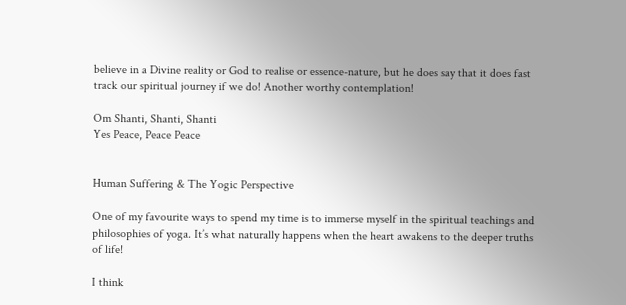believe in a Divine reality or God to realise or essence-nature, but he does say that it does fast track our spiritual journey if we do! Another worthy contemplation!

Om Shanti, Shanti, Shanti
Yes Peace, Peace Peace


Human Suffering & The Yogic Perspective

One of my favourite ways to spend my time is to immerse myself in the spiritual teachings and philosophies of yoga. It’s what naturally happens when the heart awakens to the deeper truths of life!

I think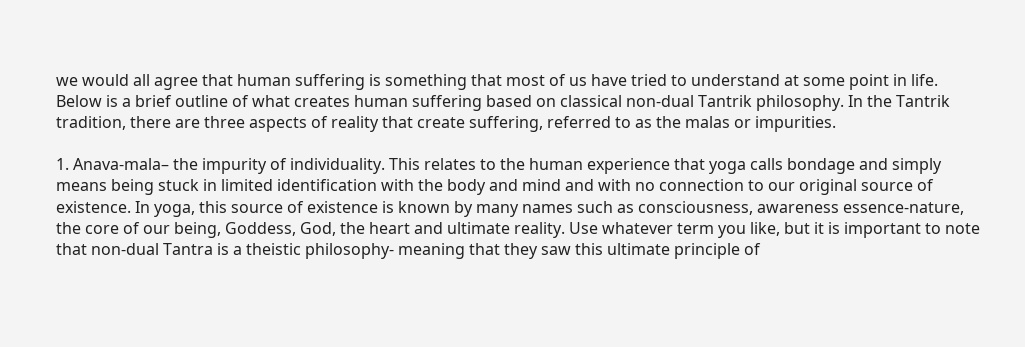we would all agree that human suffering is something that most of us have tried to understand at some point in life.  Below is a brief outline of what creates human suffering based on classical non-dual Tantrik philosophy. In the Tantrik tradition, there are three aspects of reality that create suffering, referred to as the malas or impurities.

1. Anava-mala– the impurity of individuality. This relates to the human experience that yoga calls bondage and simply means being stuck in limited identification with the body and mind and with no connection to our original source of existence. In yoga, this source of existence is known by many names such as consciousness, awareness essence-nature, the core of our being, Goddess, God, the heart and ultimate reality. Use whatever term you like, but it is important to note that non-dual Tantra is a theistic philosophy- meaning that they saw this ultimate principle of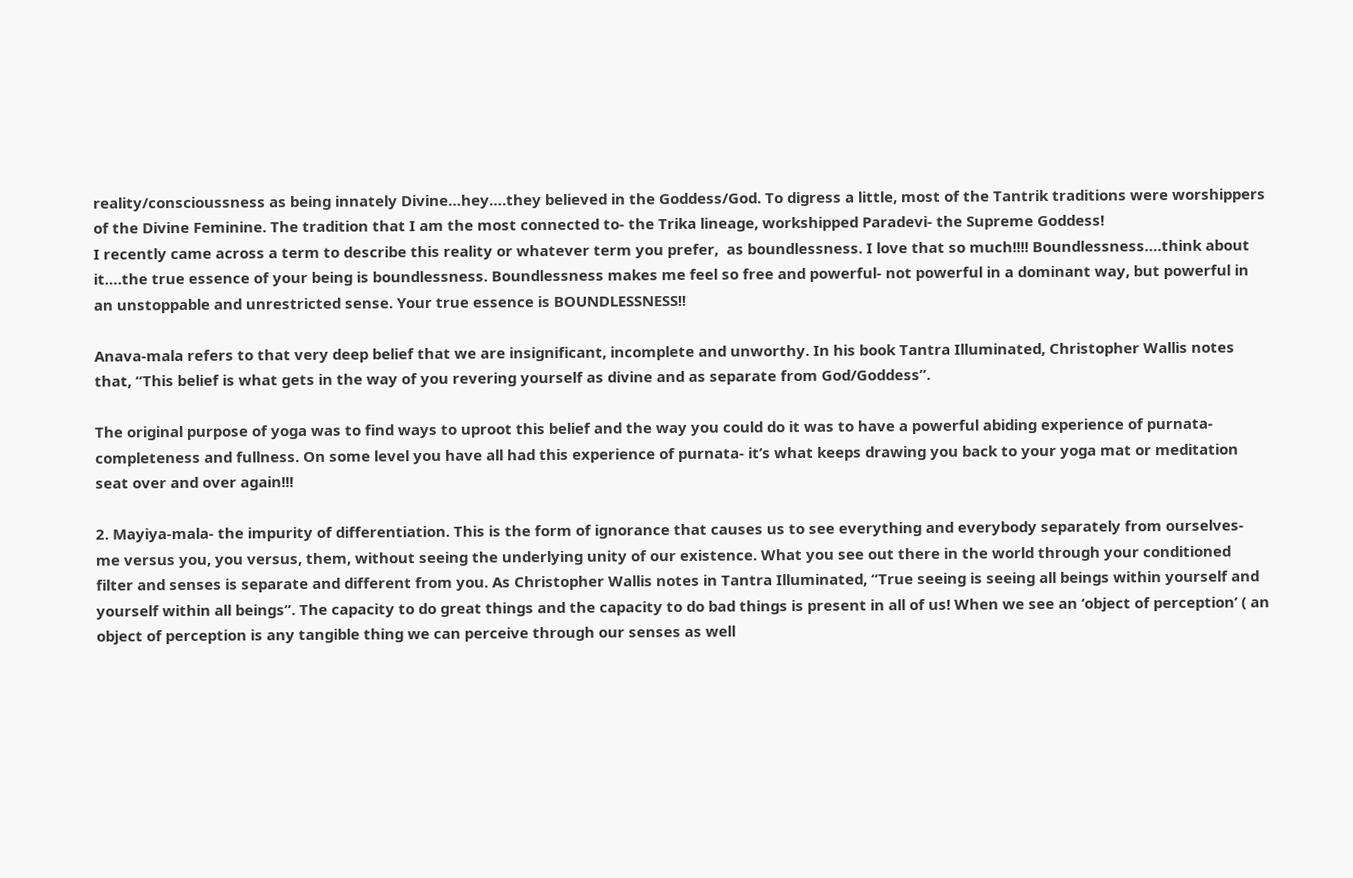reality/conscioussness as being innately Divine…hey….they believed in the Goddess/God. To digress a little, most of the Tantrik traditions were worshippers of the Divine Feminine. The tradition that I am the most connected to- the Trika lineage, workshipped Paradevi- the Supreme Goddess!
I recently came across a term to describe this reality or whatever term you prefer,  as boundlessness. I love that so much!!!! Boundlessness….think about it….the true essence of your being is boundlessness. Boundlessness makes me feel so free and powerful- not powerful in a dominant way, but powerful in an unstoppable and unrestricted sense. Your true essence is BOUNDLESSNESS!!

Anava-mala refers to that very deep belief that we are insignificant, incomplete and unworthy. In his book Tantra Illuminated, Christopher Wallis notes that, “This belief is what gets in the way of you revering yourself as divine and as separate from God/Goddess”.

The original purpose of yoga was to find ways to uproot this belief and the way you could do it was to have a powerful abiding experience of purnata- completeness and fullness. On some level you have all had this experience of purnata- it’s what keeps drawing you back to your yoga mat or meditation seat over and over again!!!

2. Mayiya-mala- the impurity of differentiation. This is the form of ignorance that causes us to see everything and everybody separately from ourselves- me versus you, you versus, them, without seeing the underlying unity of our existence. What you see out there in the world through your conditioned filter and senses is separate and different from you. As Christopher Wallis notes in Tantra Illuminated, “True seeing is seeing all beings within yourself and yourself within all beings”. The capacity to do great things and the capacity to do bad things is present in all of us! When we see an ‘object of perception’ ( an object of perception is any tangible thing we can perceive through our senses as well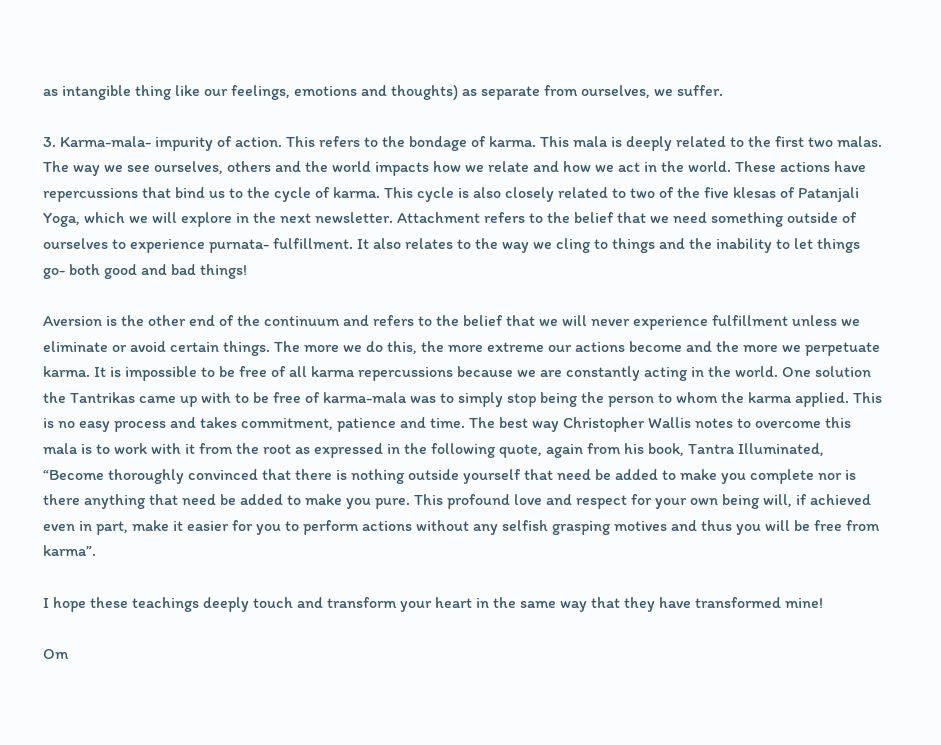as intangible thing like our feelings, emotions and thoughts) as separate from ourselves, we suffer.

3. Karma-mala- impurity of action. This refers to the bondage of karma. This mala is deeply related to the first two malas. The way we see ourselves, others and the world impacts how we relate and how we act in the world. These actions have repercussions that bind us to the cycle of karma. This cycle is also closely related to two of the five klesas of Patanjali Yoga, which we will explore in the next newsletter. Attachment refers to the belief that we need something outside of ourselves to experience purnata- fulfillment. It also relates to the way we cling to things and the inability to let things go- both good and bad things!

Aversion is the other end of the continuum and refers to the belief that we will never experience fulfillment unless we eliminate or avoid certain things. The more we do this, the more extreme our actions become and the more we perpetuate karma. It is impossible to be free of all karma repercussions because we are constantly acting in the world. One solution the Tantrikas came up with to be free of karma-mala was to simply stop being the person to whom the karma applied. This is no easy process and takes commitment, patience and time. The best way Christopher Wallis notes to overcome this mala is to work with it from the root as expressed in the following quote, again from his book, Tantra Illuminated,  “Become thoroughly convinced that there is nothing outside yourself that need be added to make you complete nor is there anything that need be added to make you pure. This profound love and respect for your own being will, if achieved even in part, make it easier for you to perform actions without any selfish grasping motives and thus you will be free from karma”.

I hope these teachings deeply touch and transform your heart in the same way that they have transformed mine!

Om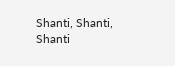Shanti, Shanti, Shanti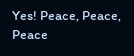Yes! Peace, Peace, Peace